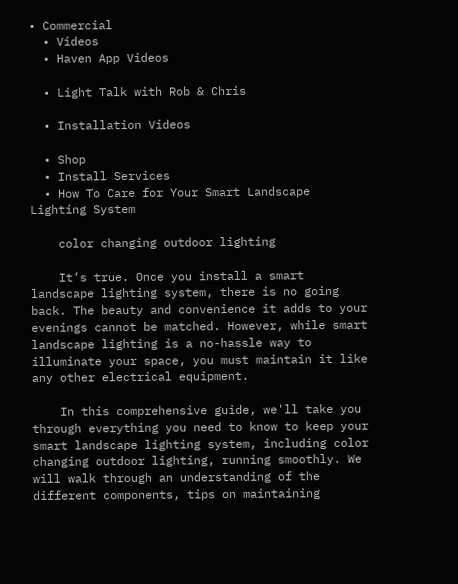• Commercial
  • Videos
  • Haven App Videos

  • Light Talk with Rob & Chris

  • Installation Videos

  • Shop
  • Install Services
  • How To Care for Your Smart Landscape Lighting System

    color changing outdoor lighting

    It’s true. Once you install a smart landscape lighting system, there is no going back. The beauty and convenience it adds to your evenings cannot be matched. However, while smart landscape lighting is a no-hassle way to illuminate your space, you must maintain it like any other electrical equipment.

    In this comprehensive guide, we'll take you through everything you need to know to keep your smart landscape lighting system, including color changing outdoor lighting, running smoothly. We will walk through an understanding of the different components, tips on maintaining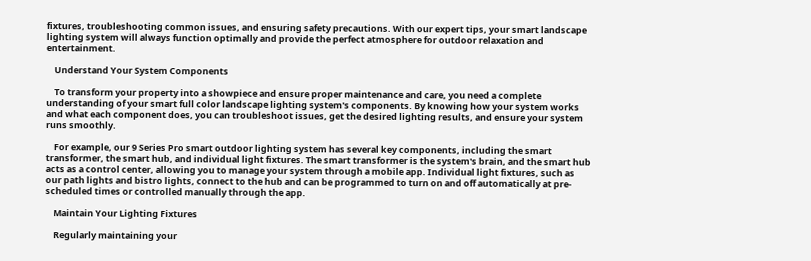fixtures, troubleshooting common issues, and ensuring safety precautions. With our expert tips, your smart landscape lighting system will always function optimally and provide the perfect atmosphere for outdoor relaxation and entertainment.

    Understand Your System Components

    To transform your property into a showpiece and ensure proper maintenance and care, you need a complete understanding of your smart full color landscape lighting system's components. By knowing how your system works and what each component does, you can troubleshoot issues, get the desired lighting results, and ensure your system runs smoothly.

    For example, our 9 Series Pro smart outdoor lighting system has several key components, including the smart transformer, the smart hub, and individual light fixtures. The smart transformer is the system's brain, and the smart hub acts as a control center, allowing you to manage your system through a mobile app. Individual light fixtures, such as our path lights and bistro lights, connect to the hub and can be programmed to turn on and off automatically at pre-scheduled times or controlled manually through the app.

    Maintain Your Lighting Fixtures

    Regularly maintaining your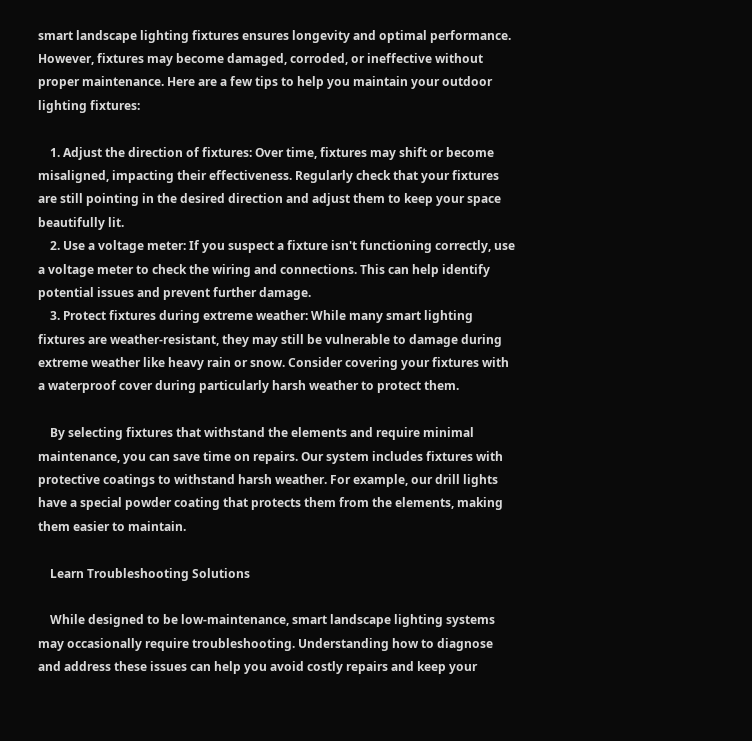smart landscape lighting fixtures ensures longevity and optimal performance. However, fixtures may become damaged, corroded, or ineffective without proper maintenance. Here are a few tips to help you maintain your outdoor lighting fixtures:

    1. Adjust the direction of fixtures: Over time, fixtures may shift or become misaligned, impacting their effectiveness. Regularly check that your fixtures are still pointing in the desired direction and adjust them to keep your space beautifully lit.
    2. Use a voltage meter: If you suspect a fixture isn't functioning correctly, use a voltage meter to check the wiring and connections. This can help identify potential issues and prevent further damage.
    3. Protect fixtures during extreme weather: While many smart lighting fixtures are weather-resistant, they may still be vulnerable to damage during extreme weather like heavy rain or snow. Consider covering your fixtures with a waterproof cover during particularly harsh weather to protect them.

    By selecting fixtures that withstand the elements and require minimal maintenance, you can save time on repairs. Our system includes fixtures with protective coatings to withstand harsh weather. For example, our drill lights have a special powder coating that protects them from the elements, making them easier to maintain.

    Learn Troubleshooting Solutions

    While designed to be low-maintenance, smart landscape lighting systems may occasionally require troubleshooting. Understanding how to diagnose and address these issues can help you avoid costly repairs and keep your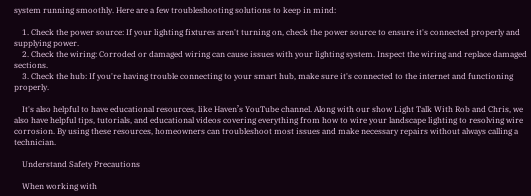system running smoothly. Here are a few troubleshooting solutions to keep in mind:

    1. Check the power source: If your lighting fixtures aren't turning on, check the power source to ensure it's connected properly and supplying power.
    2. Check the wiring: Corroded or damaged wiring can cause issues with your lighting system. Inspect the wiring and replace damaged sections.
    3. Check the hub: If you're having trouble connecting to your smart hub, make sure it's connected to the internet and functioning properly.

    It's also helpful to have educational resources, like Haven’s YouTube channel. Along with our show Light Talk With Rob and Chris, we also have helpful tips, tutorials, and educational videos covering everything from how to wire your landscape lighting to resolving wire corrosion. By using these resources, homeowners can troubleshoot most issues and make necessary repairs without always calling a technician.

    Understand Safety Precautions

    When working with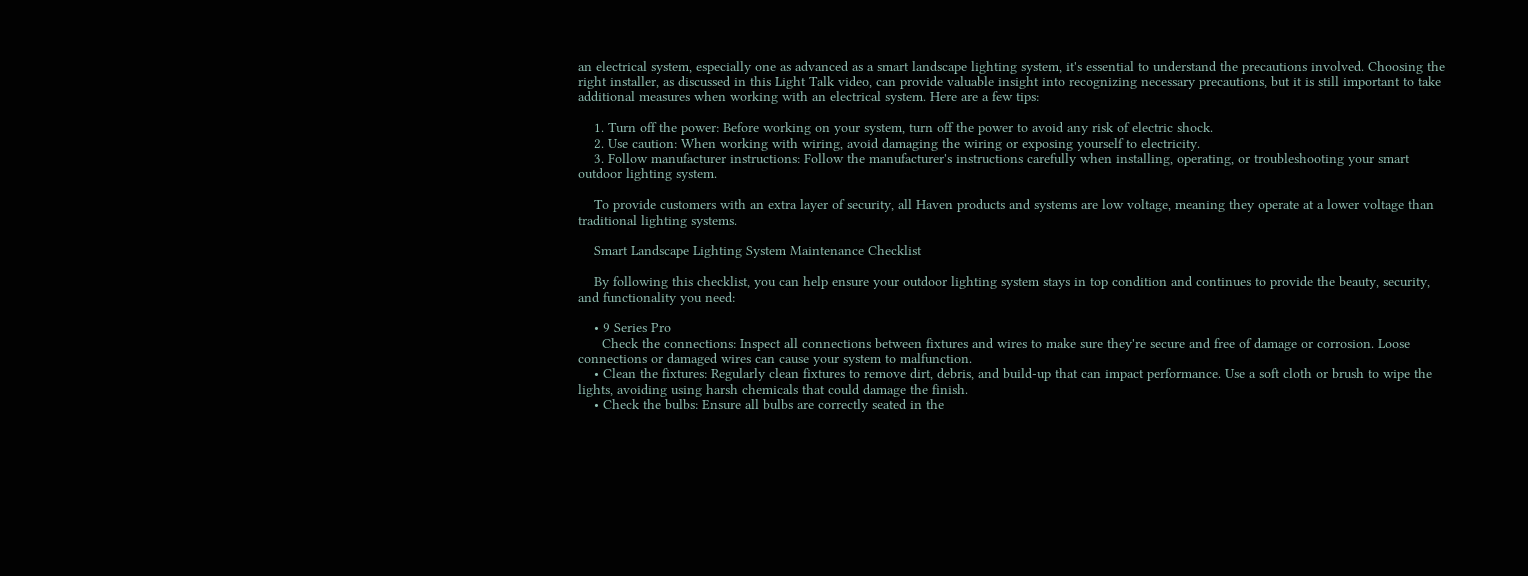an electrical system, especially one as advanced as a smart landscape lighting system, it's essential to understand the precautions involved. Choosing the right installer, as discussed in this Light Talk video, can provide valuable insight into recognizing necessary precautions, but it is still important to take additional measures when working with an electrical system. Here are a few tips:

    1. Turn off the power: Before working on your system, turn off the power to avoid any risk of electric shock.
    2. Use caution: When working with wiring, avoid damaging the wiring or exposing yourself to electricity.
    3. Follow manufacturer instructions: Follow the manufacturer's instructions carefully when installing, operating, or troubleshooting your smart outdoor lighting system.

    To provide customers with an extra layer of security, all Haven products and systems are low voltage, meaning they operate at a lower voltage than traditional lighting systems.

    Smart Landscape Lighting System Maintenance Checklist

    By following this checklist, you can help ensure your outdoor lighting system stays in top condition and continues to provide the beauty, security, and functionality you need:

    • 9 Series Pro
      Check the connections: Inspect all connections between fixtures and wires to make sure they're secure and free of damage or corrosion. Loose connections or damaged wires can cause your system to malfunction.
    • Clean the fixtures: Regularly clean fixtures to remove dirt, debris, and build-up that can impact performance. Use a soft cloth or brush to wipe the lights, avoiding using harsh chemicals that could damage the finish.
    • Check the bulbs: Ensure all bulbs are correctly seated in the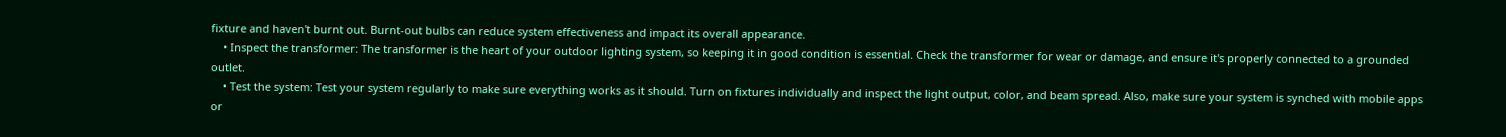fixture and haven't burnt out. Burnt-out bulbs can reduce system effectiveness and impact its overall appearance.
    • Inspect the transformer: The transformer is the heart of your outdoor lighting system, so keeping it in good condition is essential. Check the transformer for wear or damage, and ensure it's properly connected to a grounded outlet.
    • Test the system: Test your system regularly to make sure everything works as it should. Turn on fixtures individually and inspect the light output, color, and beam spread. Also, make sure your system is synched with mobile apps or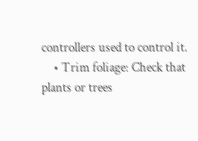controllers used to control it.
    • Trim foliage: Check that plants or trees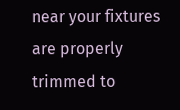near your fixtures are properly trimmed to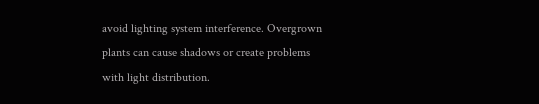avoid lighting system interference. Overgrown plants can cause shadows or create problems with light distribution.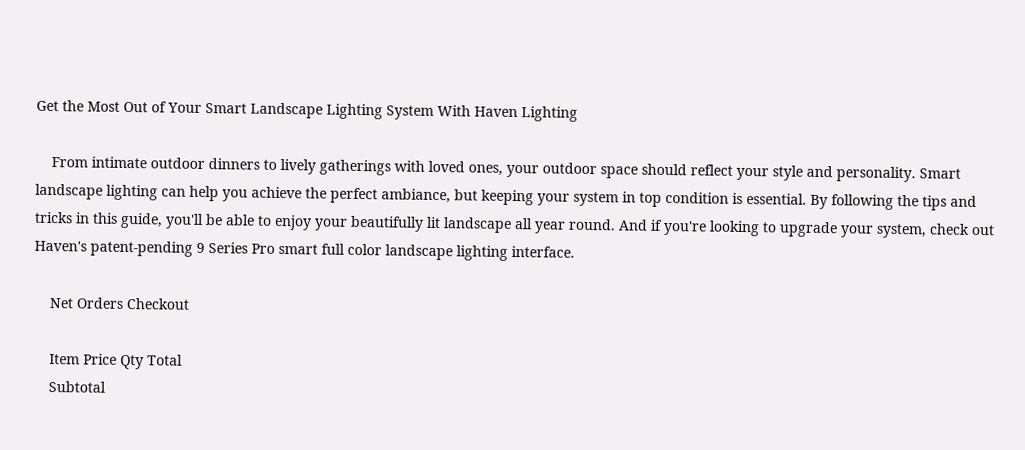Get the Most Out of Your Smart Landscape Lighting System With Haven Lighting

    From intimate outdoor dinners to lively gatherings with loved ones, your outdoor space should reflect your style and personality. Smart landscape lighting can help you achieve the perfect ambiance, but keeping your system in top condition is essential. By following the tips and tricks in this guide, you'll be able to enjoy your beautifully lit landscape all year round. And if you're looking to upgrade your system, check out Haven's patent-pending 9 Series Pro smart full color landscape lighting interface.

    Net Orders Checkout

    Item Price Qty Total
    Subtotal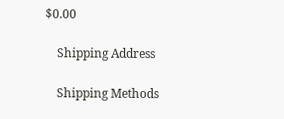$0.00

    Shipping Address

    Shipping Methods